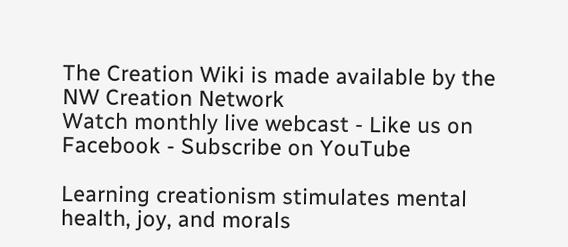The Creation Wiki is made available by the NW Creation Network
Watch monthly live webcast - Like us on Facebook - Subscribe on YouTube

Learning creationism stimulates mental health, joy, and morals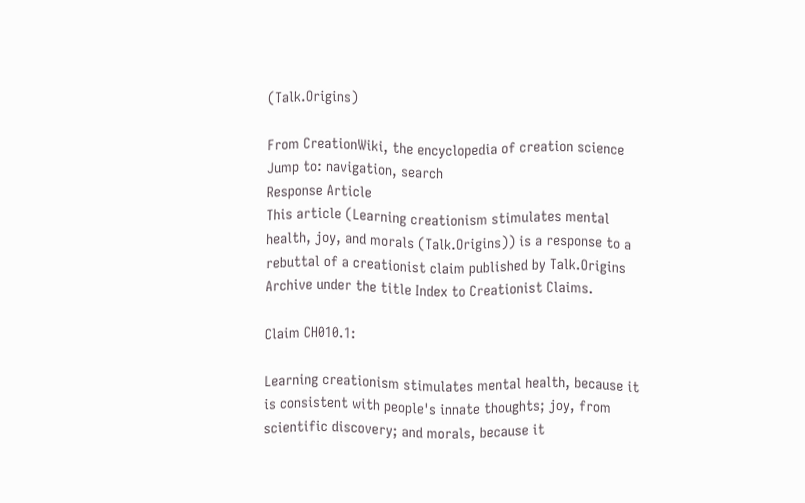(Talk.Origins)

From CreationWiki, the encyclopedia of creation science
Jump to: navigation, search
Response Article
This article (Learning creationism stimulates mental health, joy, and morals (Talk.Origins)) is a response to a rebuttal of a creationist claim published by Talk.Origins Archive under the title Index to Creationist Claims.

Claim CH010.1:

Learning creationism stimulates mental health, because it is consistent with people's innate thoughts; joy, from scientific discovery; and morals, because it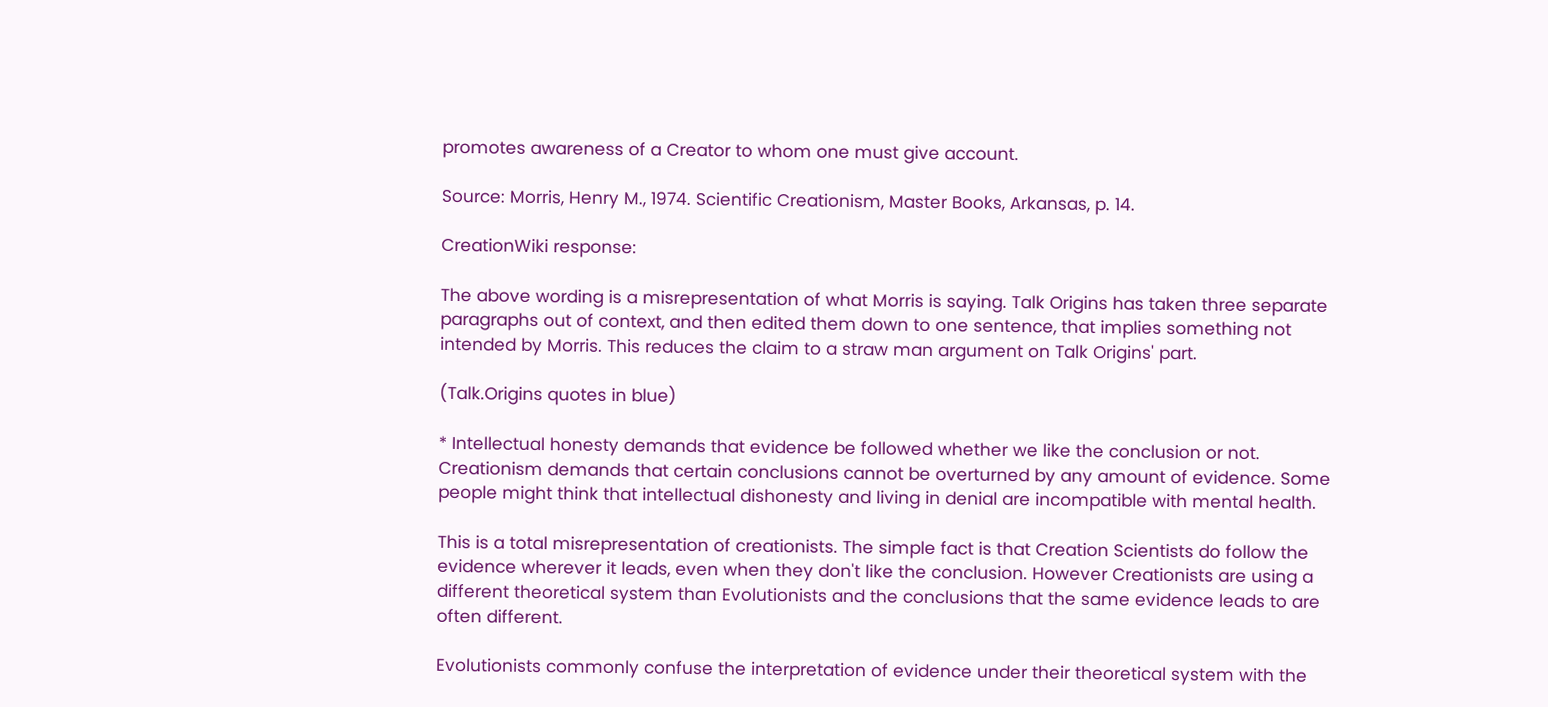promotes awareness of a Creator to whom one must give account.

Source: Morris, Henry M., 1974. Scientific Creationism, Master Books, Arkansas, p. 14.

CreationWiki response:

The above wording is a misrepresentation of what Morris is saying. Talk Origins has taken three separate paragraphs out of context, and then edited them down to one sentence, that implies something not intended by Morris. This reduces the claim to a straw man argument on Talk Origins' part.

(Talk.Origins quotes in blue)

* Intellectual honesty demands that evidence be followed whether we like the conclusion or not. Creationism demands that certain conclusions cannot be overturned by any amount of evidence. Some people might think that intellectual dishonesty and living in denial are incompatible with mental health.

This is a total misrepresentation of creationists. The simple fact is that Creation Scientists do follow the evidence wherever it leads, even when they don't like the conclusion. However Creationists are using a different theoretical system than Evolutionists and the conclusions that the same evidence leads to are often different.

Evolutionists commonly confuse the interpretation of evidence under their theoretical system with the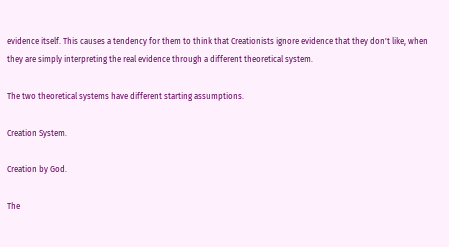evidence itself. This causes a tendency for them to think that Creationists ignore evidence that they don't like, when they are simply interpreting the real evidence through a different theoretical system.

The two theoretical systems have different starting assumptions.

Creation System.

Creation by God.

The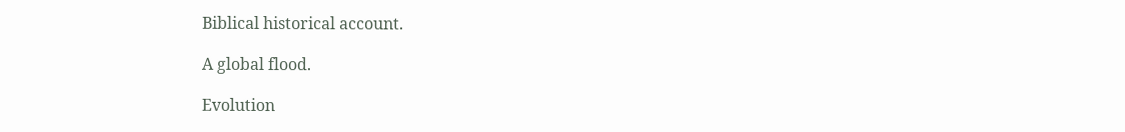Biblical historical account.

A global flood.

Evolution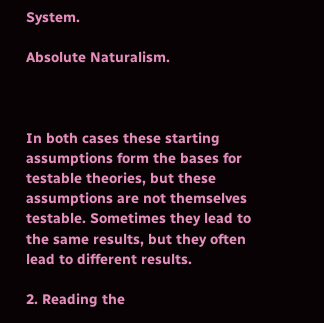System.

Absolute Naturalism.



In both cases these starting assumptions form the bases for testable theories, but these assumptions are not themselves testable. Sometimes they lead to the same results, but they often lead to different results.

2. Reading the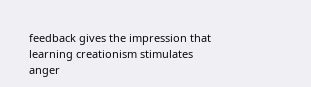feedback gives the impression that learning creationism stimulates anger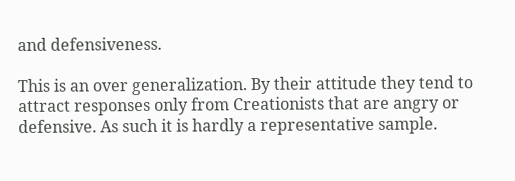and defensiveness.

This is an over generalization. By their attitude they tend to attract responses only from Creationists that are angry or defensive. As such it is hardly a representative sample.